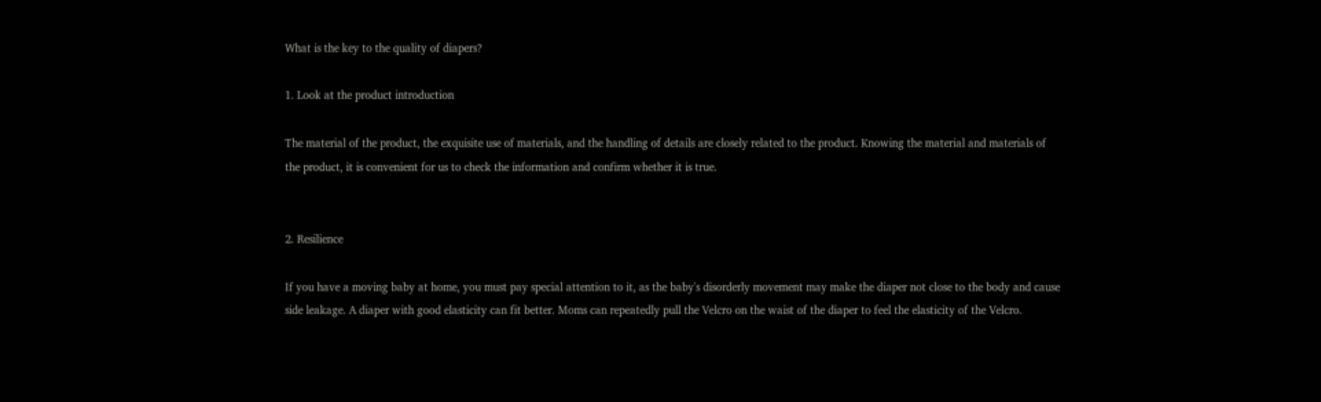What is the key to the quality of diapers?

1. Look at the product introduction

The material of the product, the exquisite use of materials, and the handling of details are closely related to the product. Knowing the material and materials of the product, it is convenient for us to check the information and confirm whether it is true.


2. Resilience

If you have a moving baby at home, you must pay special attention to it, as the baby's disorderly movement may make the diaper not close to the body and cause side leakage. A diaper with good elasticity can fit better. Moms can repeatedly pull the Velcro on the waist of the diaper to feel the elasticity of the Velcro.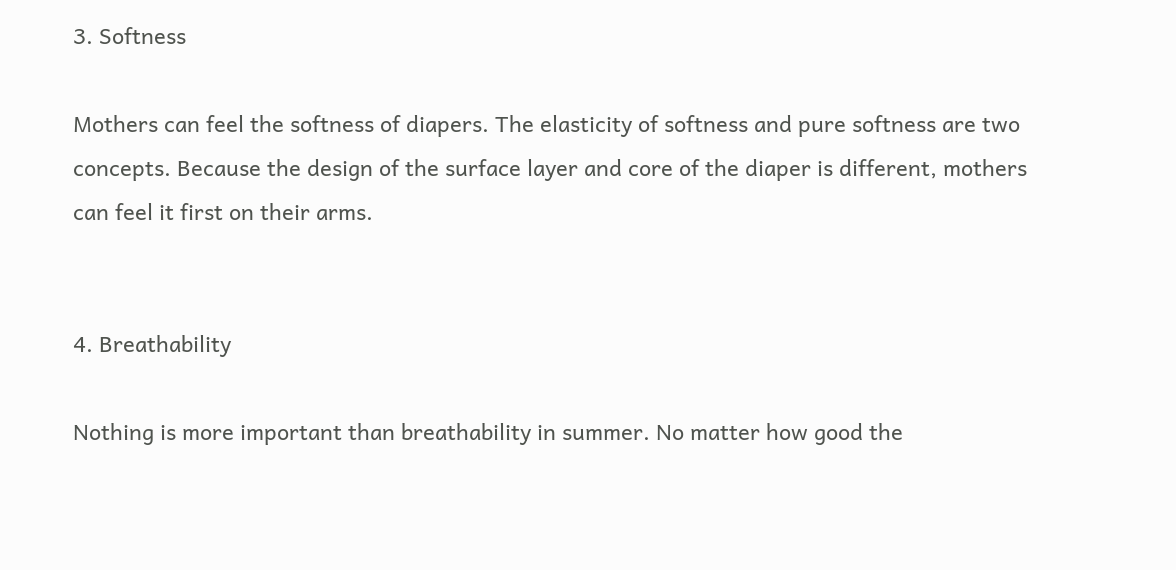3. Softness

Mothers can feel the softness of diapers. The elasticity of softness and pure softness are two concepts. Because the design of the surface layer and core of the diaper is different, mothers can feel it first on their arms.


4. Breathability

Nothing is more important than breathability in summer. No matter how good the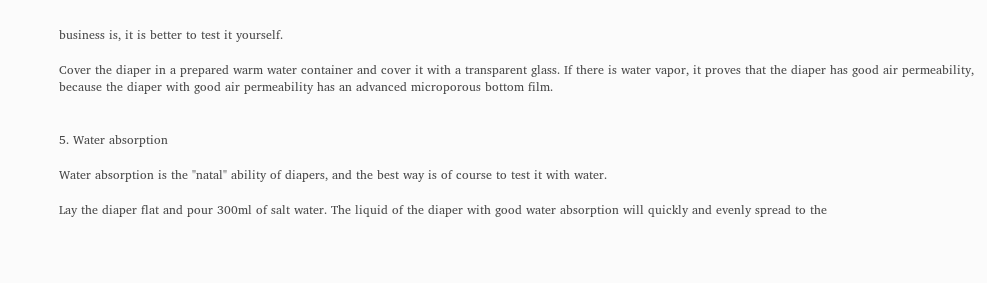business is, it is better to test it yourself.

Cover the diaper in a prepared warm water container and cover it with a transparent glass. If there is water vapor, it proves that the diaper has good air permeability, because the diaper with good air permeability has an advanced microporous bottom film.


5. Water absorption

Water absorption is the "natal" ability of diapers, and the best way is of course to test it with water.

Lay the diaper flat and pour 300ml of salt water. The liquid of the diaper with good water absorption will quickly and evenly spread to the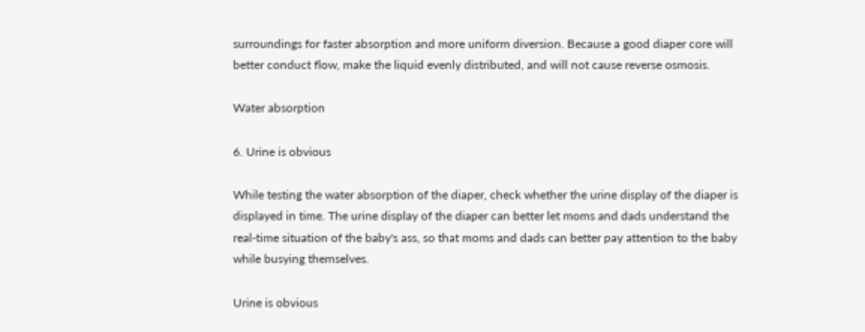surroundings for faster absorption and more uniform diversion. Because a good diaper core will better conduct flow, make the liquid evenly distributed, and will not cause reverse osmosis.

Water absorption

6. Urine is obvious

While testing the water absorption of the diaper, check whether the urine display of the diaper is displayed in time. The urine display of the diaper can better let moms and dads understand the real-time situation of the baby's ass, so that moms and dads can better pay attention to the baby while busying themselves.

Urine is obvious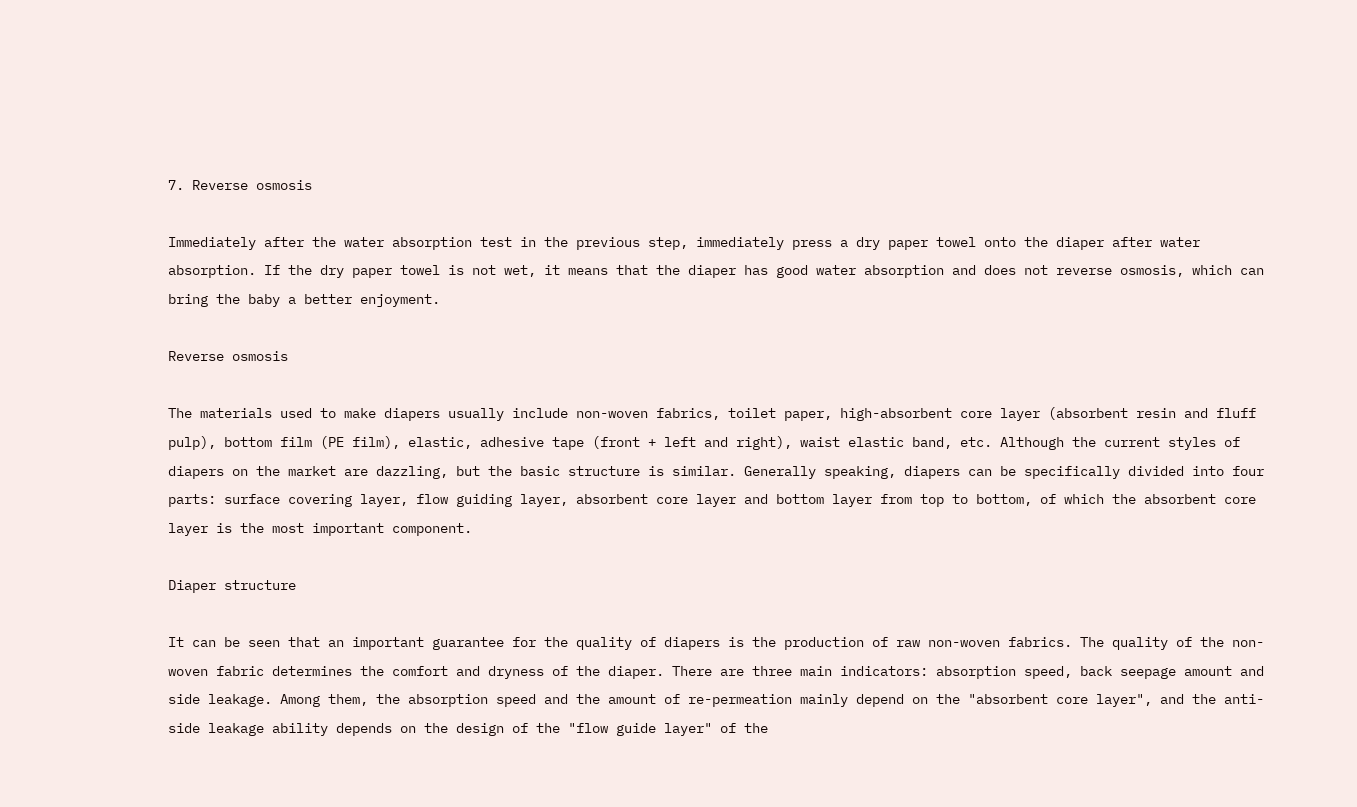7. Reverse osmosis

Immediately after the water absorption test in the previous step, immediately press a dry paper towel onto the diaper after water absorption. If the dry paper towel is not wet, it means that the diaper has good water absorption and does not reverse osmosis, which can bring the baby a better enjoyment.

Reverse osmosis

The materials used to make diapers usually include non-woven fabrics, toilet paper, high-absorbent core layer (absorbent resin and fluff pulp), bottom film (PE film), elastic, adhesive tape (front + left and right), waist elastic band, etc. Although the current styles of diapers on the market are dazzling, but the basic structure is similar. Generally speaking, diapers can be specifically divided into four parts: surface covering layer, flow guiding layer, absorbent core layer and bottom layer from top to bottom, of which the absorbent core layer is the most important component.

Diaper structure

It can be seen that an important guarantee for the quality of diapers is the production of raw non-woven fabrics. The quality of the non-woven fabric determines the comfort and dryness of the diaper. There are three main indicators: absorption speed, back seepage amount and side leakage. Among them, the absorption speed and the amount of re-permeation mainly depend on the "absorbent core layer", and the anti-side leakage ability depends on the design of the "flow guide layer" of the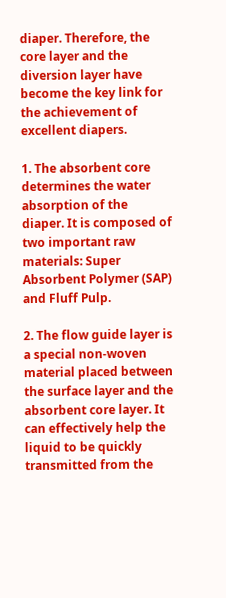diaper. Therefore, the core layer and the diversion layer have become the key link for the achievement of excellent diapers.

1. The absorbent core determines the water absorption of the diaper. It is composed of two important raw materials: Super Absorbent Polymer (SAP) and Fluff Pulp.

2. The flow guide layer is a special non-woven material placed between the surface layer and the absorbent core layer. It can effectively help the liquid to be quickly transmitted from the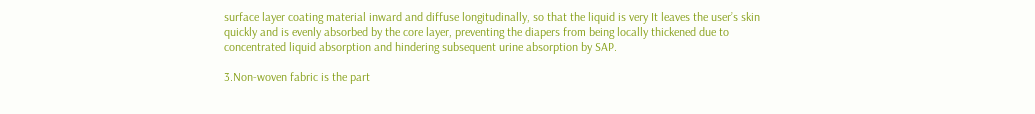surface layer coating material inward and diffuse longitudinally, so that the liquid is very It leaves the user’s skin quickly and is evenly absorbed by the core layer, preventing the diapers from being locally thickened due to concentrated liquid absorption and hindering subsequent urine absorption by SAP.

3.Non-woven fabric is the part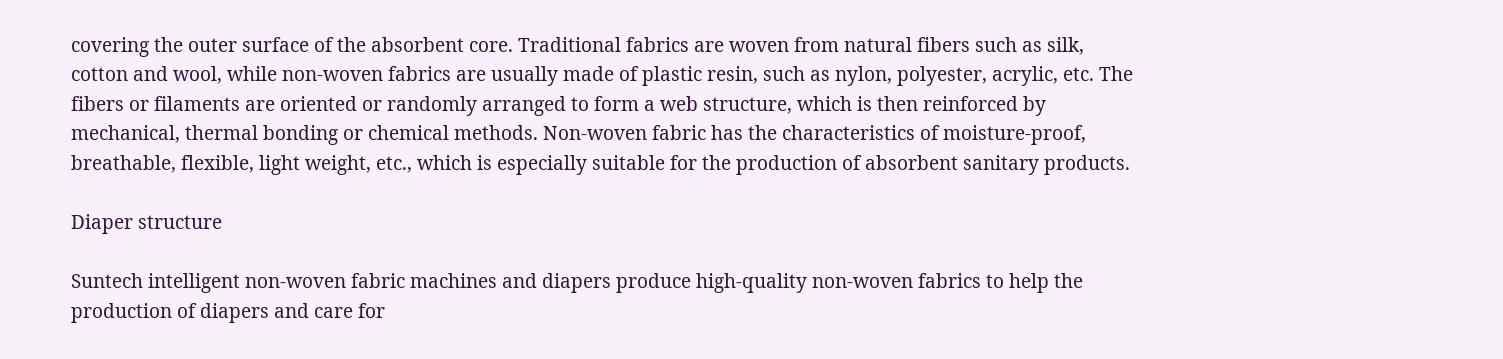covering the outer surface of the absorbent core. Traditional fabrics are woven from natural fibers such as silk, cotton and wool, while non-woven fabrics are usually made of plastic resin, such as nylon, polyester, acrylic, etc. The fibers or filaments are oriented or randomly arranged to form a web structure, which is then reinforced by mechanical, thermal bonding or chemical methods. Non-woven fabric has the characteristics of moisture-proof, breathable, flexible, light weight, etc., which is especially suitable for the production of absorbent sanitary products.

Diaper structure

Suntech intelligent non-woven fabric machines and diapers produce high-quality non-woven fabrics to help the production of diapers and care for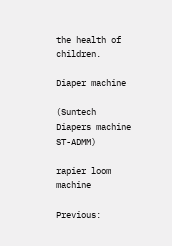the health of children.

Diaper machine

(Suntech Diapers machine ST-ADMM)

rapier loom machine

Previous: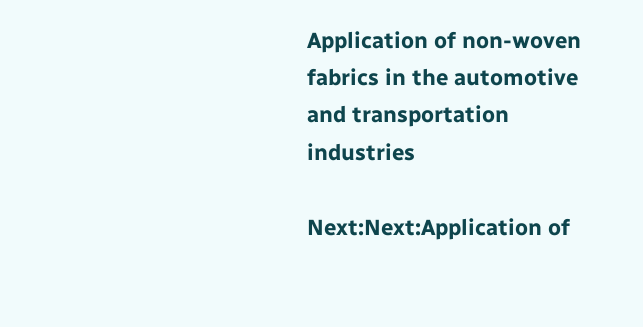Application of non-woven fabrics in the automotive and transportation industries

Next:Next:Application of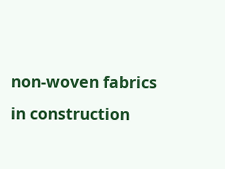non-woven fabrics in construction